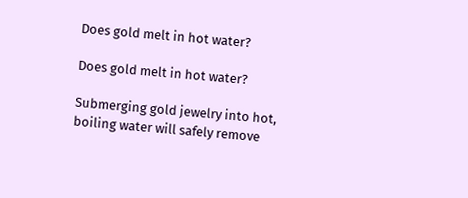Does gold melt in hot water?

Does gold melt in hot water?

Submerging gold jewelry into hot, boiling water will safely remove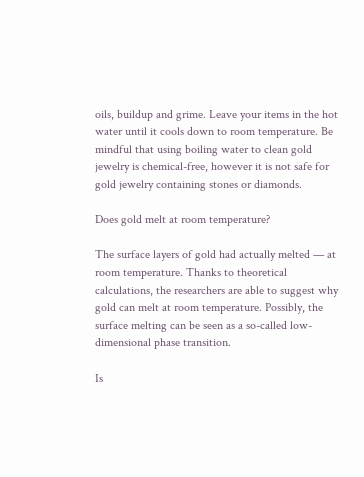oils, buildup and grime. Leave your items in the hot water until it cools down to room temperature. Be mindful that using boiling water to clean gold jewelry is chemical-free, however it is not safe for gold jewelry containing stones or diamonds.

Does gold melt at room temperature?

The surface layers of gold had actually melted — at room temperature. Thanks to theoretical calculations, the researchers are able to suggest why gold can melt at room temperature. Possibly, the surface melting can be seen as a so-called low-dimensional phase transition.

Is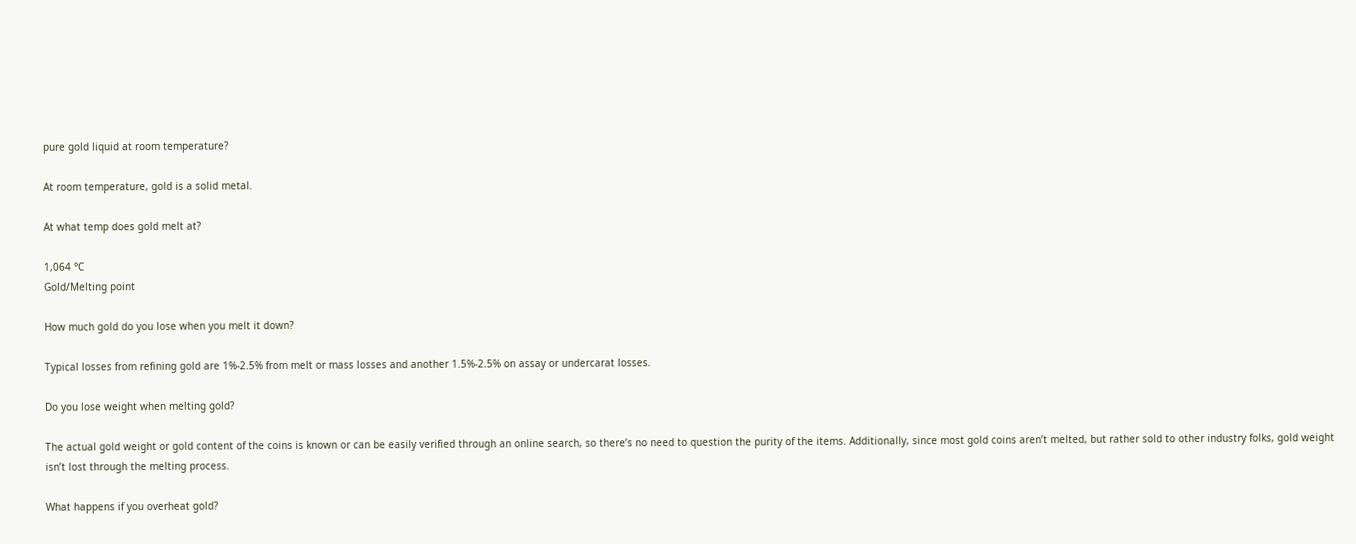pure gold liquid at room temperature?

At room temperature, gold is a solid metal.

At what temp does gold melt at?

1,064 °C
Gold/Melting point

How much gold do you lose when you melt it down?

Typical losses from refining gold are 1%-2.5% from melt or mass losses and another 1.5%-2.5% on assay or undercarat losses.

Do you lose weight when melting gold?

The actual gold weight or gold content of the coins is known or can be easily verified through an online search, so there’s no need to question the purity of the items. Additionally, since most gold coins aren’t melted, but rather sold to other industry folks, gold weight isn’t lost through the melting process.

What happens if you overheat gold?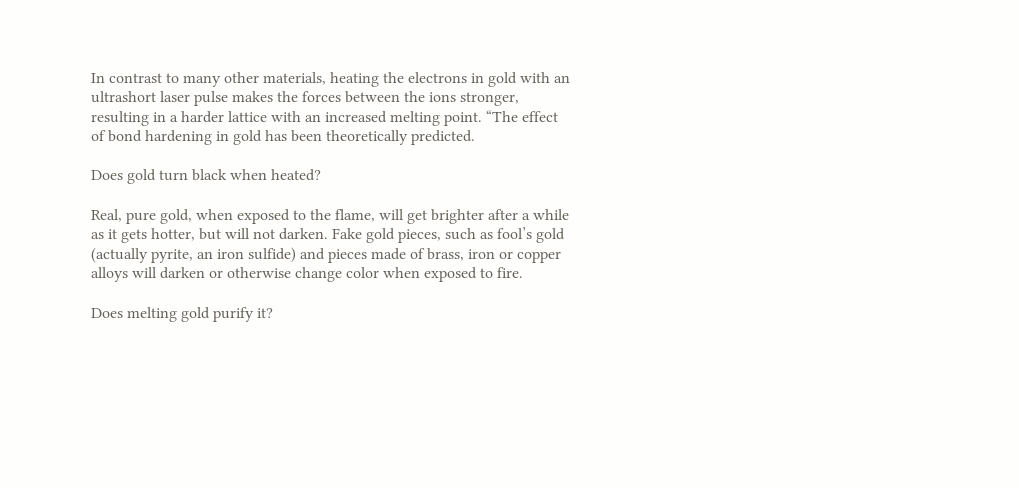In contrast to many other materials, heating the electrons in gold with an ultrashort laser pulse makes the forces between the ions stronger, resulting in a harder lattice with an increased melting point. “The effect of bond hardening in gold has been theoretically predicted.

Does gold turn black when heated?

Real, pure gold, when exposed to the flame, will get brighter after a while as it gets hotter, but will not darken. Fake gold pieces, such as fool’s gold (actually pyrite, an iron sulfide) and pieces made of brass, iron or copper alloys will darken or otherwise change color when exposed to fire.

Does melting gold purify it?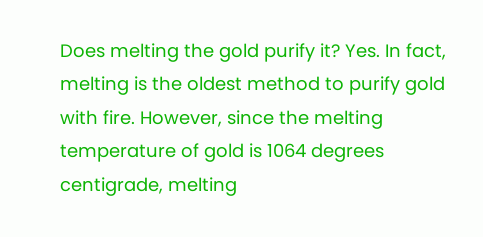Does melting the gold purify it? Yes. In fact, melting is the oldest method to purify gold with fire. However, since the melting temperature of gold is 1064 degrees centigrade, melting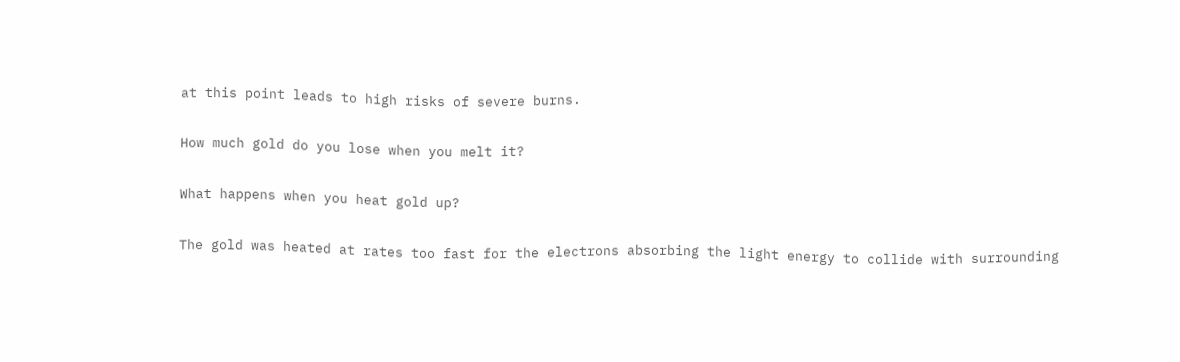at this point leads to high risks of severe burns.

How much gold do you lose when you melt it?

What happens when you heat gold up?

The gold was heated at rates too fast for the electrons absorbing the light energy to collide with surrounding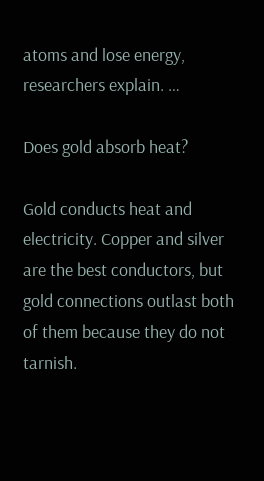atoms and lose energy, researchers explain. …

Does gold absorb heat?

Gold conducts heat and electricity. Copper and silver are the best conductors, but gold connections outlast both of them because they do not tarnish.